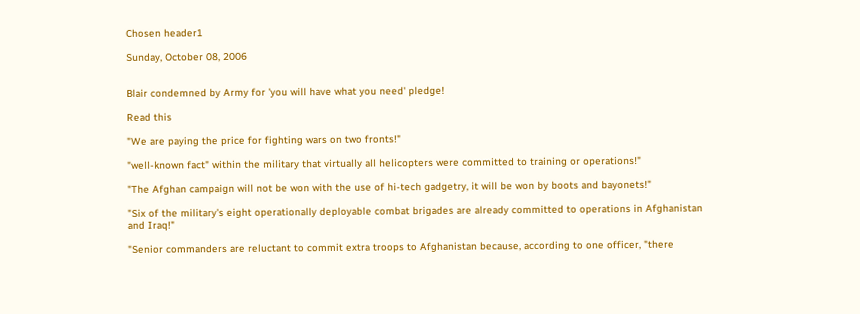Chosen header1

Sunday, October 08, 2006


Blair condemned by Army for 'you will have what you need' pledge!

Read this

"We are paying the price for fighting wars on two fronts!"

"well-known fact" within the military that virtually all helicopters were committed to training or operations!"

"The Afghan campaign will not be won with the use of hi-tech gadgetry, it will be won by boots and bayonets!"

"Six of the military's eight operationally deployable combat brigades are already committed to operations in Afghanistan and Iraq!"

"Senior commanders are reluctant to commit extra troops to Afghanistan because, according to one officer, "there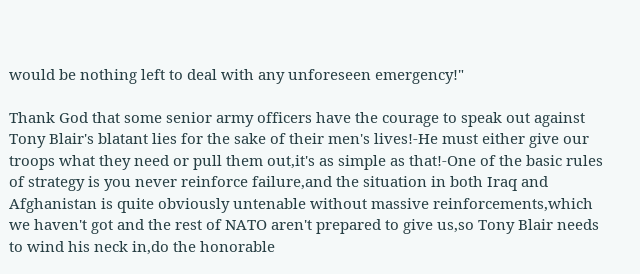would be nothing left to deal with any unforeseen emergency!"

Thank God that some senior army officers have the courage to speak out against Tony Blair's blatant lies for the sake of their men's lives!-He must either give our troops what they need or pull them out,it's as simple as that!-One of the basic rules of strategy is you never reinforce failure,and the situation in both Iraq and Afghanistan is quite obviously untenable without massive reinforcements,which we haven't got and the rest of NATO aren't prepared to give us,so Tony Blair needs to wind his neck in,do the honorable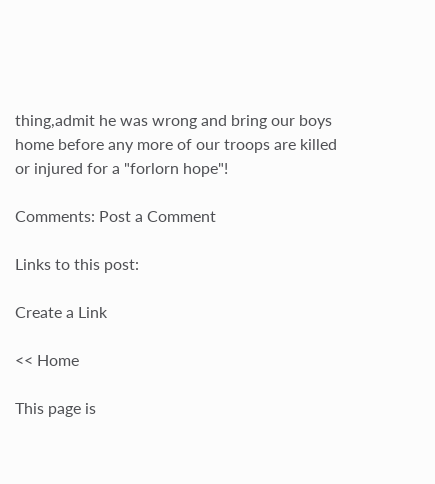thing,admit he was wrong and bring our boys home before any more of our troops are killed or injured for a "forlorn hope"!

Comments: Post a Comment

Links to this post:

Create a Link

<< Home

This page is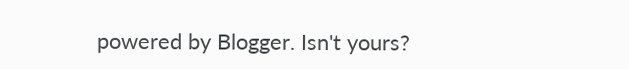powered by Blogger. Isn't yours?